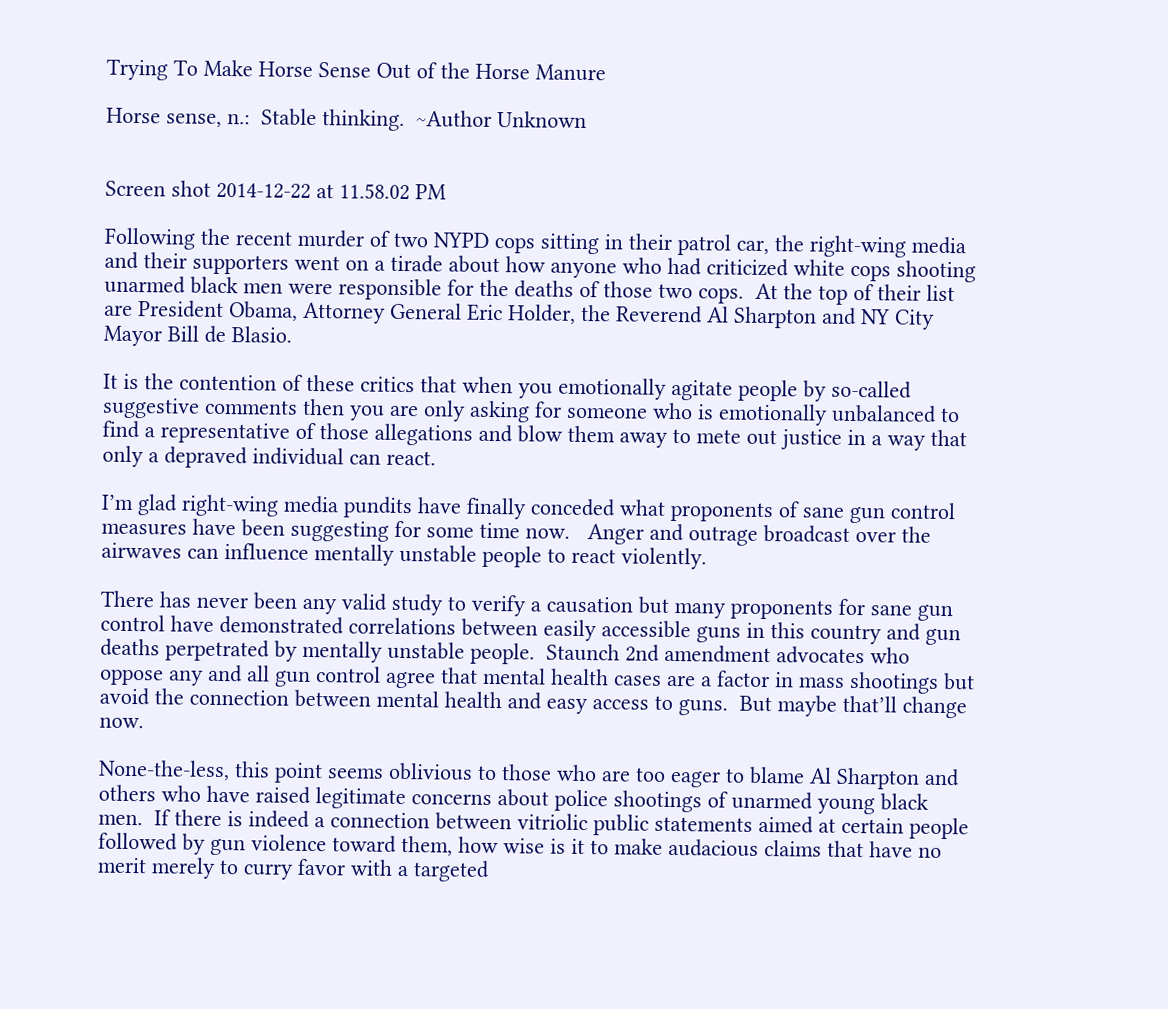Trying To Make Horse Sense Out of the Horse Manure

Horse sense, n.:  Stable thinking.  ~Author Unknown


Screen shot 2014-12-22 at 11.58.02 PM

Following the recent murder of two NYPD cops sitting in their patrol car, the right-wing media and their supporters went on a tirade about how anyone who had criticized white cops shooting unarmed black men were responsible for the deaths of those two cops.  At the top of their list are President Obama, Attorney General Eric Holder, the Reverend Al Sharpton and NY City Mayor Bill de Blasio.

It is the contention of these critics that when you emotionally agitate people by so-called suggestive comments then you are only asking for someone who is emotionally unbalanced to find a representative of those allegations and blow them away to mete out justice in a way that only a depraved individual can react.

I’m glad right-wing media pundits have finally conceded what proponents of sane gun control measures have been suggesting for some time now.   Anger and outrage broadcast over the airwaves can influence mentally unstable people to react violently.

There has never been any valid study to verify a causation but many proponents for sane gun control have demonstrated correlations between easily accessible guns in this country and gun deaths perpetrated by mentally unstable people.  Staunch 2nd amendment advocates who oppose any and all gun control agree that mental health cases are a factor in mass shootings but avoid the connection between mental health and easy access to guns.  But maybe that’ll change now.

None-the-less, this point seems oblivious to those who are too eager to blame Al Sharpton and others who have raised legitimate concerns about police shootings of unarmed young black men.  If there is indeed a connection between vitriolic public statements aimed at certain people followed by gun violence toward them, how wise is it to make audacious claims that have no merit merely to curry favor with a targeted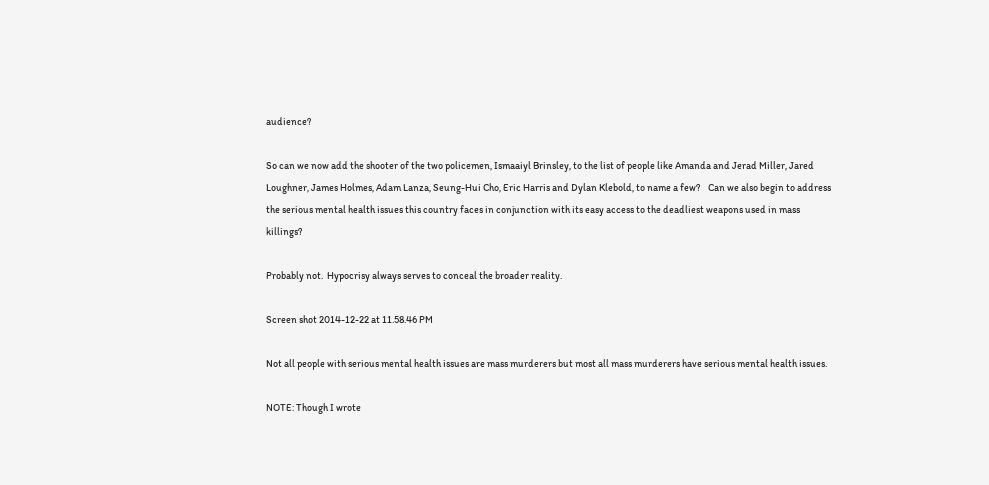audience?

So can we now add the shooter of the two policemen, Ismaaiyl Brinsley, to the list of people like Amanda and Jerad Miller, Jared Loughner, James Holmes, Adam Lanza, Seung-Hui Cho, Eric Harris and Dylan Klebold, to name a few?    Can we also begin to address the serious mental health issues this country faces in conjunction with its easy access to the deadliest weapons used in mass killings?

Probably not.  Hypocrisy always serves to conceal the broader reality.

Screen shot 2014-12-22 at 11.58.46 PM

Not all people with serious mental health issues are mass murderers but most all mass murderers have serious mental health issues.

NOTE: Though I wrote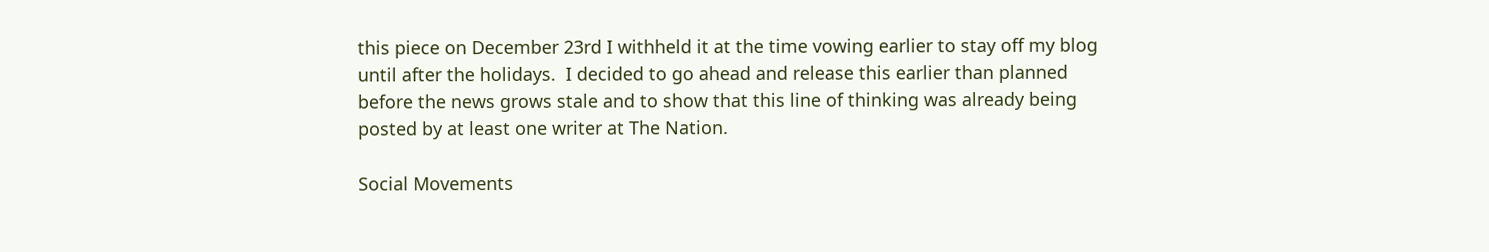this piece on December 23rd I withheld it at the time vowing earlier to stay off my blog until after the holidays.  I decided to go ahead and release this earlier than planned before the news grows stale and to show that this line of thinking was already being posted by at least one writer at The Nation.

Social Movements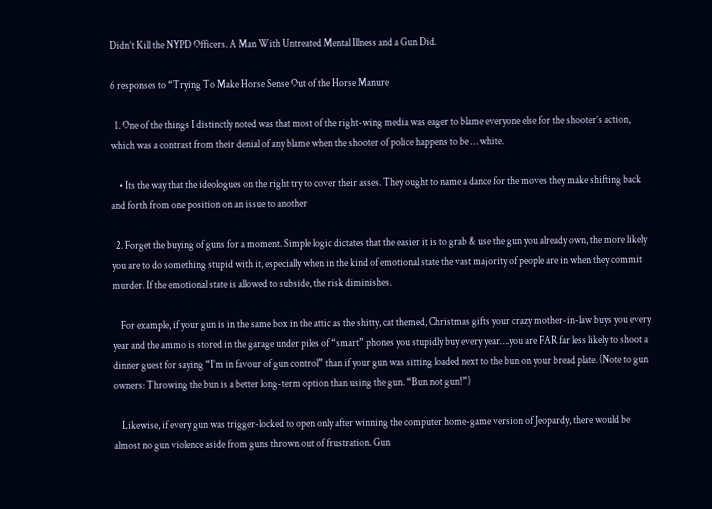Didn’t Kill the NYPD Officers. A Man With Untreated Mental Illness and a Gun Did.

6 responses to “Trying To Make Horse Sense Out of the Horse Manure

  1. One of the things I distinctly noted was that most of the right-wing media was eager to blame everyone else for the shooter’s action, which was a contrast from their denial of any blame when the shooter of police happens to be … white.

    • Its the way that the ideologues on the right try to cover their asses. They ought to name a dance for the moves they make shifting back and forth from one position on an issue to another

  2. Forget the buying of guns for a moment. Simple logic dictates that the easier it is to grab & use the gun you already own, the more likely you are to do something stupid with it, especially when in the kind of emotional state the vast majority of people are in when they commit murder. If the emotional state is allowed to subside, the risk diminishes.

    For example, if your gun is in the same box in the attic as the shitty, cat themed, Christmas gifts your crazy mother-in-law buys you every year and the ammo is stored in the garage under piles of “smart” phones you stupidly buy every year….you are FAR far less likely to shoot a dinner guest for saying “I’m in favour of gun control” than if your gun was sitting loaded next to the bun on your bread plate. (Note to gun owners: Throwing the bun is a better long-term option than using the gun. “Bun not gun!”)

    Likewise, if every gun was trigger-locked to open only after winning the computer home-game version of Jeopardy, there would be almost no gun violence aside from guns thrown out of frustration. Gun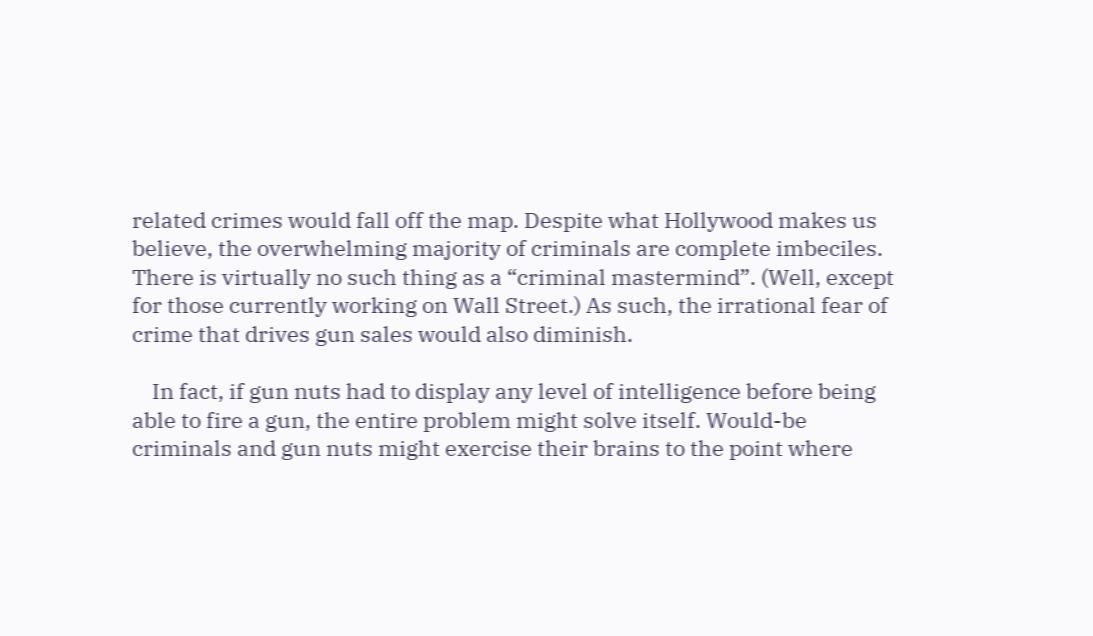related crimes would fall off the map. Despite what Hollywood makes us believe, the overwhelming majority of criminals are complete imbeciles. There is virtually no such thing as a “criminal mastermind”. (Well, except for those currently working on Wall Street.) As such, the irrational fear of crime that drives gun sales would also diminish.

    In fact, if gun nuts had to display any level of intelligence before being able to fire a gun, the entire problem might solve itself. Would-be criminals and gun nuts might exercise their brains to the point where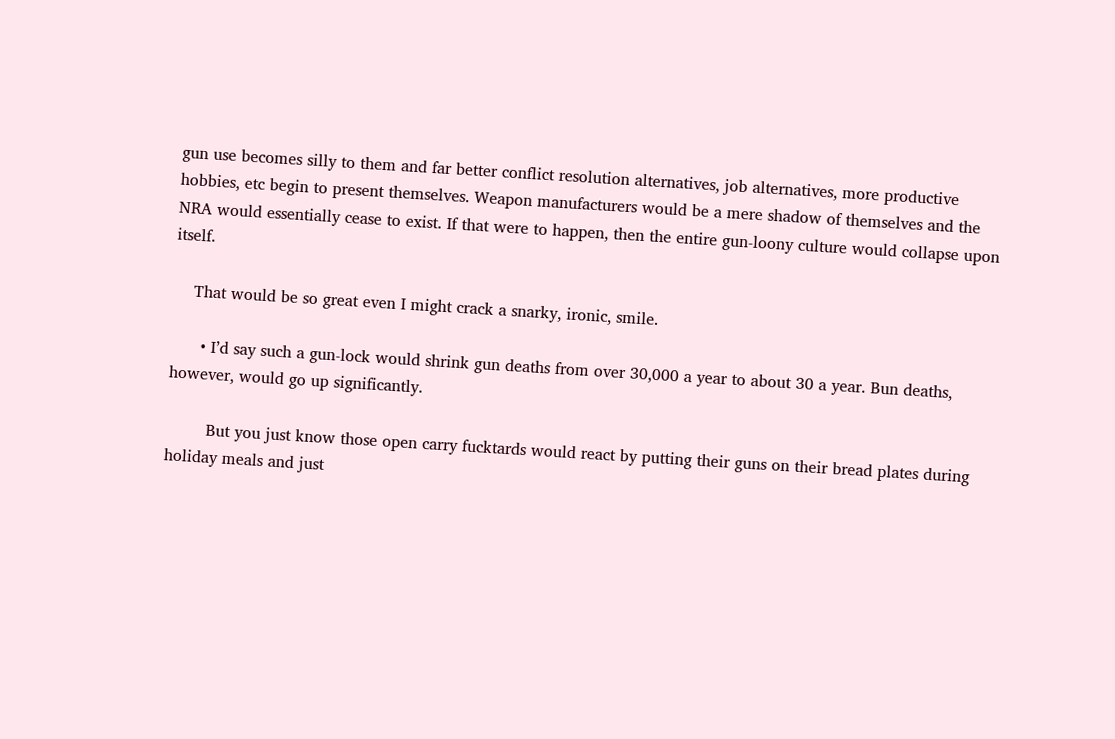gun use becomes silly to them and far better conflict resolution alternatives, job alternatives, more productive hobbies, etc begin to present themselves. Weapon manufacturers would be a mere shadow of themselves and the NRA would essentially cease to exist. If that were to happen, then the entire gun-loony culture would collapse upon itself.

    That would be so great even I might crack a snarky, ironic, smile.

      • I’d say such a gun-lock would shrink gun deaths from over 30,000 a year to about 30 a year. Bun deaths, however, would go up significantly.

        But you just know those open carry fucktards would react by putting their guns on their bread plates during holiday meals and just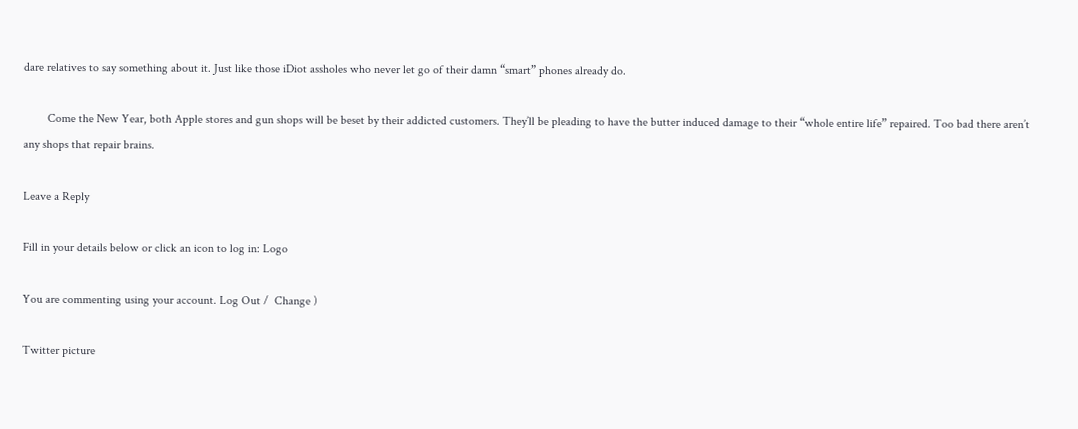dare relatives to say something about it. Just like those iDiot assholes who never let go of their damn “smart” phones already do.

        Come the New Year, both Apple stores and gun shops will be beset by their addicted customers. They’ll be pleading to have the butter induced damage to their “whole entire life” repaired. Too bad there aren’t any shops that repair brains.

Leave a Reply

Fill in your details below or click an icon to log in: Logo

You are commenting using your account. Log Out /  Change )

Twitter picture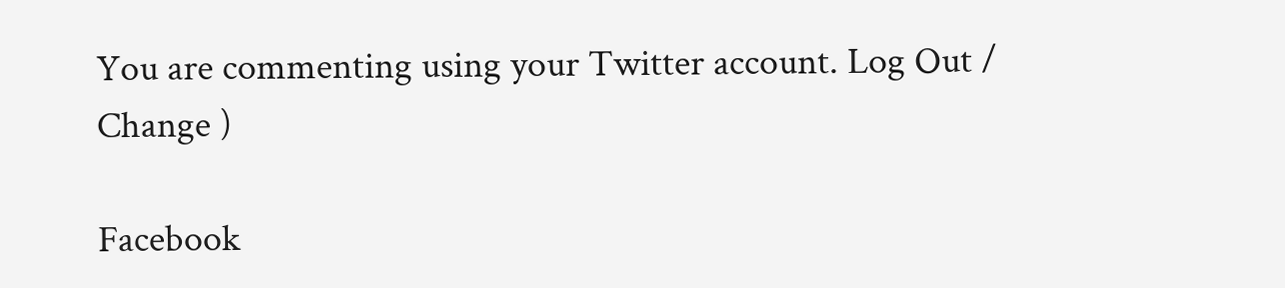You are commenting using your Twitter account. Log Out /  Change )

Facebook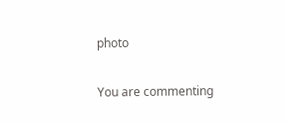photo

You are commenting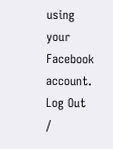using your Facebook account. Log Out /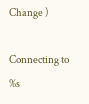Change )

Connecting to %s